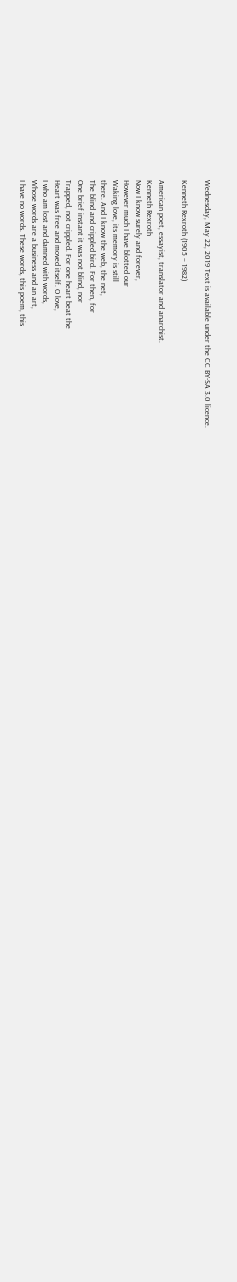Wednesday, May 22, 2019 Text is available under the CC BY-SA 3.0 licence.

Kenneth Rexroth (1905 – 1982)

American poet, essayist, translator and anarchist.
Kenneth Rexroth
Now I know surely and forever,
However much I have blotted our
Waking love, its memory is still
there. And I know the web, the net,
The blind and crippled bird. For then, for
One brief instant it was not blind, nor
Trapped, not crippled. For one heart beat the
Heart was free and moved itself. O love,
I who am lost and damned with words,
Whose words are a business and an art,
I have no words. These words, this poem, this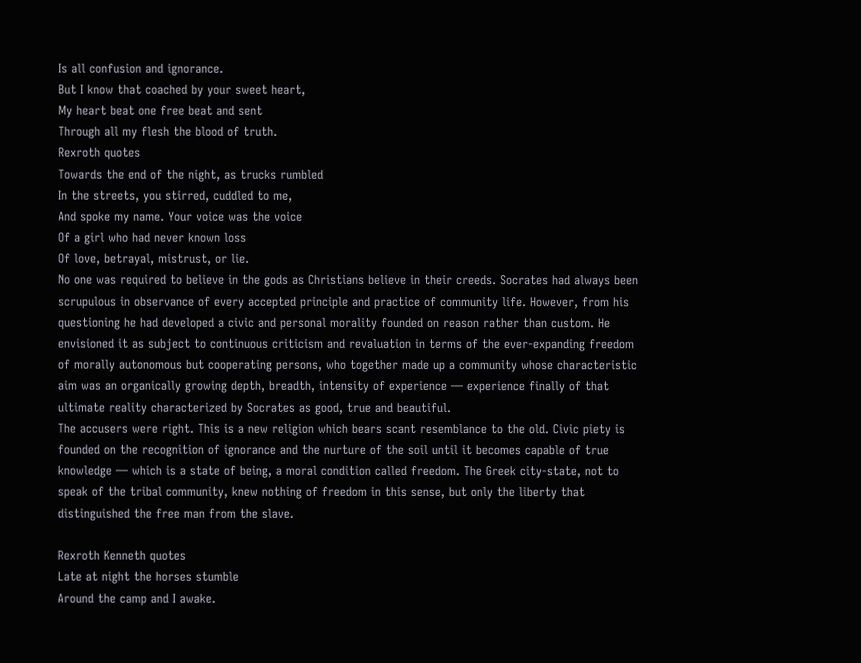Is all confusion and ignorance.
But I know that coached by your sweet heart,
My heart beat one free beat and sent
Through all my flesh the blood of truth.
Rexroth quotes
Towards the end of the night, as trucks rumbled
In the streets, you stirred, cuddled to me,
And spoke my name. Your voice was the voice
Of a girl who had never known loss
Of love, betrayal, mistrust, or lie.
No one was required to believe in the gods as Christians believe in their creeds. Socrates had always been scrupulous in observance of every accepted principle and practice of community life. However, from his questioning he had developed a civic and personal morality founded on reason rather than custom. He envisioned it as subject to continuous criticism and revaluation in terms of the ever-expanding freedom of morally autonomous but cooperating persons, who together made up a community whose characteristic aim was an organically growing depth, breadth, intensity of experience — experience finally of that ultimate reality characterized by Socrates as good, true and beautiful.
The accusers were right. This is a new religion which bears scant resemblance to the old. Civic piety is founded on the recognition of ignorance and the nurture of the soil until it becomes capable of true knowledge — which is a state of being, a moral condition called freedom. The Greek city-state, not to speak of the tribal community, knew nothing of freedom in this sense, but only the liberty that distinguished the free man from the slave.

Rexroth Kenneth quotes
Late at night the horses stumble
Around the camp and I awake.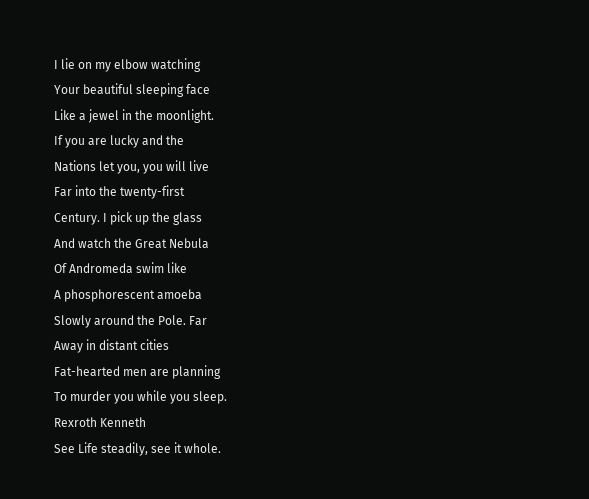I lie on my elbow watching
Your beautiful sleeping face
Like a jewel in the moonlight.
If you are lucky and the
Nations let you, you will live
Far into the twenty-first
Century. I pick up the glass
And watch the Great Nebula
Of Andromeda swim like
A phosphorescent amoeba
Slowly around the Pole. Far
Away in distant cities
Fat-hearted men are planning
To murder you while you sleep.
Rexroth Kenneth
See Life steadily, see it whole.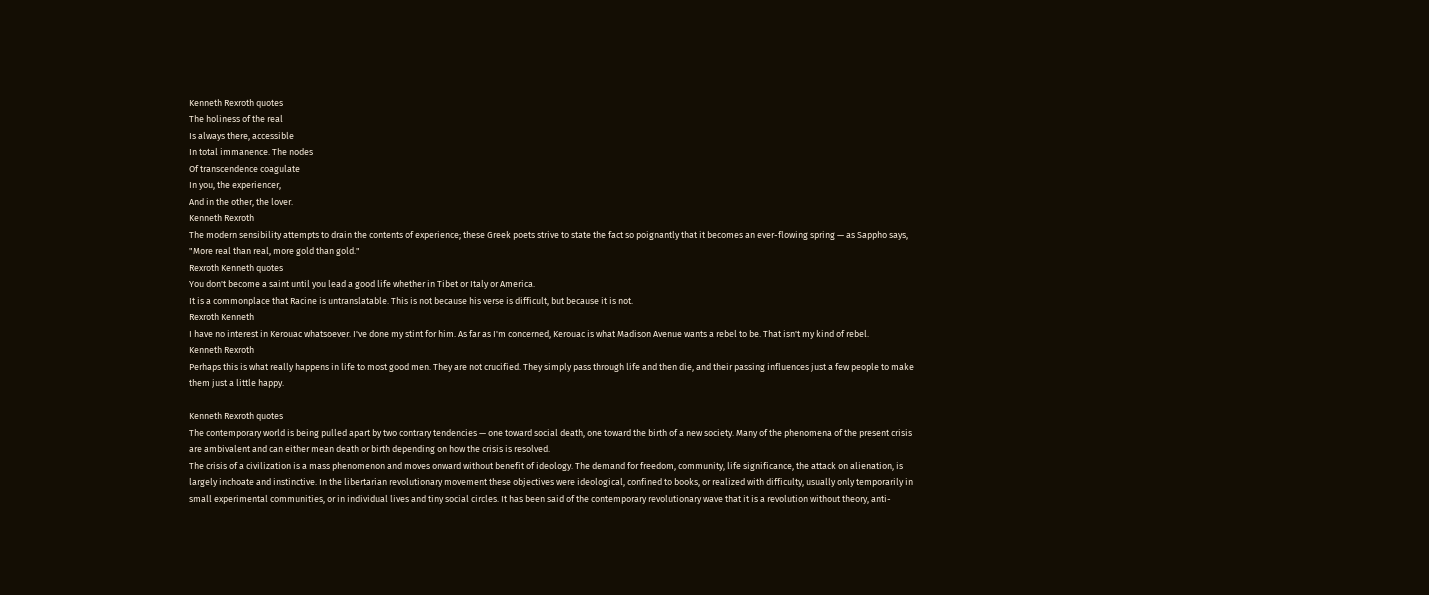Kenneth Rexroth quotes
The holiness of the real
Is always there, accessible
In total immanence. The nodes
Of transcendence coagulate
In you, the experiencer,
And in the other, the lover.
Kenneth Rexroth
The modern sensibility attempts to drain the contents of experience; these Greek poets strive to state the fact so poignantly that it becomes an ever-flowing spring — as Sappho says, "More real than real, more gold than gold."
Rexroth Kenneth quotes
You don't become a saint until you lead a good life whether in Tibet or Italy or America.
It is a commonplace that Racine is untranslatable. This is not because his verse is difficult, but because it is not.
Rexroth Kenneth
I have no interest in Kerouac whatsoever. I've done my stint for him. As far as I'm concerned, Kerouac is what Madison Avenue wants a rebel to be. That isn't my kind of rebel.
Kenneth Rexroth
Perhaps this is what really happens in life to most good men. They are not crucified. They simply pass through life and then die, and their passing influences just a few people to make them just a little happy.

Kenneth Rexroth quotes
The contemporary world is being pulled apart by two contrary tendencies — one toward social death, one toward the birth of a new society. Many of the phenomena of the present crisis are ambivalent and can either mean death or birth depending on how the crisis is resolved.
The crisis of a civilization is a mass phenomenon and moves onward without benefit of ideology. The demand for freedom, community, life significance, the attack on alienation, is largely inchoate and instinctive. In the libertarian revolutionary movement these objectives were ideological, confined to books, or realized with difficulty, usually only temporarily in small experimental communities, or in individual lives and tiny social circles. It has been said of the contemporary revolutionary wave that it is a revolution without theory, anti-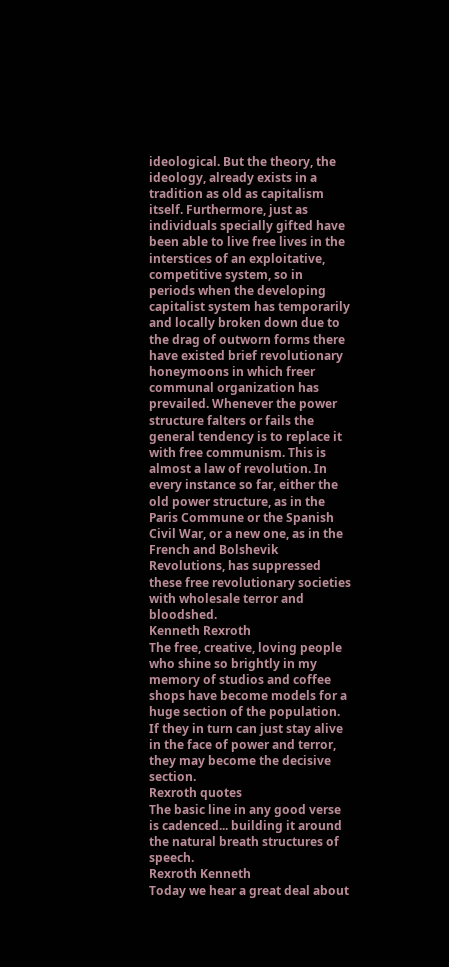ideological. But the theory, the ideology, already exists in a tradition as old as capitalism itself. Furthermore, just as individuals specially gifted have been able to live free lives in the interstices of an exploitative, competitive system, so in periods when the developing capitalist system has temporarily and locally broken down due to the drag of outworn forms there have existed brief revolutionary honeymoons in which freer communal organization has prevailed. Whenever the power structure falters or fails the general tendency is to replace it with free communism. This is almost a law of revolution. In every instance so far, either the old power structure, as in the Paris Commune or the Spanish Civil War, or a new one, as in the French and Bolshevik Revolutions, has suppressed these free revolutionary societies with wholesale terror and bloodshed.
Kenneth Rexroth
The free, creative, loving people who shine so brightly in my memory of studios and coffee shops have become models for a huge section of the population. If they in turn can just stay alive in the face of power and terror, they may become the decisive section.
Rexroth quotes
The basic line in any good verse is cadenced... building it around the natural breath structures of speech.
Rexroth Kenneth
Today we hear a great deal about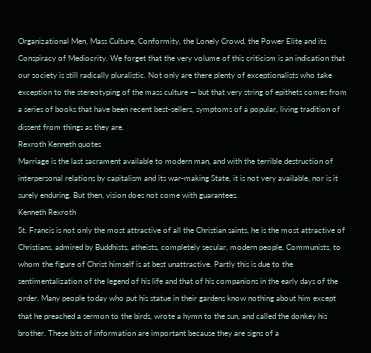Organizational Men, Mass Culture, Conformity, the Lonely Crowd, the Power Elite and its Conspiracy of Mediocrity. We forget that the very volume of this criticism is an indication that our society is still radically pluralistic. Not only are there plenty of exceptionalists who take exception to the stereotyping of the mass culture — but that very string of epithets comes from a series of books that have been recent best-sellers, symptoms of a popular, living tradition of dissent from things as they are.
Rexroth Kenneth quotes
Marriage is the last sacrament available to modern man, and with the terrible destruction of interpersonal relations by capitalism and its war-making State, it is not very available, nor is it surely enduring. But then, vision does not come with guarantees.
Kenneth Rexroth
St. Francis is not only the most attractive of all the Christian saints, he is the most attractive of Christians, admired by Buddhists, atheists, completely secular, modern people, Communists, to whom the figure of Christ himself is at best unattractive. Partly this is due to the sentimentalization of the legend of his life and that of his companions in the early days of the order. Many people today who put his statue in their gardens know nothing about him except that he preached a sermon to the birds, wrote a hymn to the sun, and called the donkey his brother. These bits of information are important because they are signs of a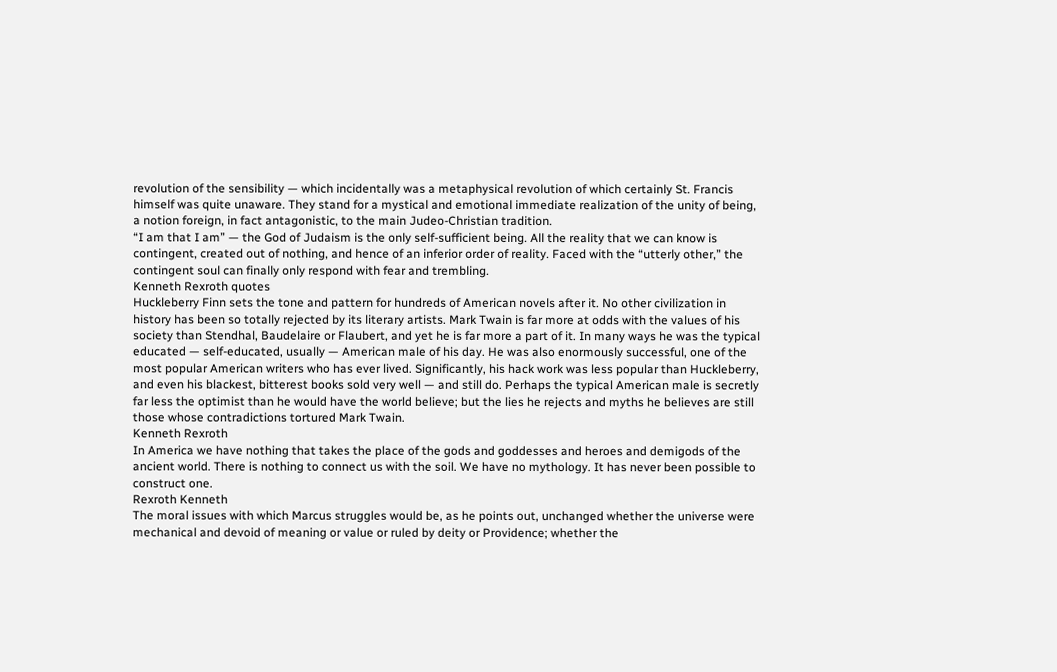revolution of the sensibility — which incidentally was a metaphysical revolution of which certainly St. Francis himself was quite unaware. They stand for a mystical and emotional immediate realization of the unity of being, a notion foreign, in fact antagonistic, to the main Judeo-Christian tradition.
“I am that I am” — the God of Judaism is the only self-sufficient being. All the reality that we can know is contingent, created out of nothing, and hence of an inferior order of reality. Faced with the “utterly other,” the contingent soul can finally only respond with fear and trembling.
Kenneth Rexroth quotes
Huckleberry Finn sets the tone and pattern for hundreds of American novels after it. No other civilization in history has been so totally rejected by its literary artists. Mark Twain is far more at odds with the values of his society than Stendhal, Baudelaire or Flaubert, and yet he is far more a part of it. In many ways he was the typical educated — self-educated, usually — American male of his day. He was also enormously successful, one of the most popular American writers who has ever lived. Significantly, his hack work was less popular than Huckleberry, and even his blackest, bitterest books sold very well — and still do. Perhaps the typical American male is secretly far less the optimist than he would have the world believe; but the lies he rejects and myths he believes are still those whose contradictions tortured Mark Twain.
Kenneth Rexroth
In America we have nothing that takes the place of the gods and goddesses and heroes and demigods of the ancient world. There is nothing to connect us with the soil. We have no mythology. It has never been possible to construct one.
Rexroth Kenneth
The moral issues with which Marcus struggles would be, as he points out, unchanged whether the universe were mechanical and devoid of meaning or value or ruled by deity or Providence; whether the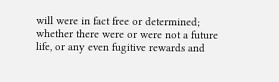will were in fact free or determined; whether there were or were not a future life, or any even fugitive rewards and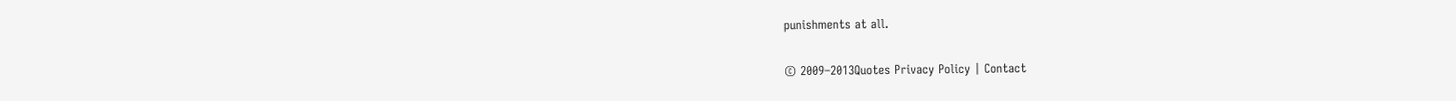punishments at all.

© 2009–2013Quotes Privacy Policy | Contact